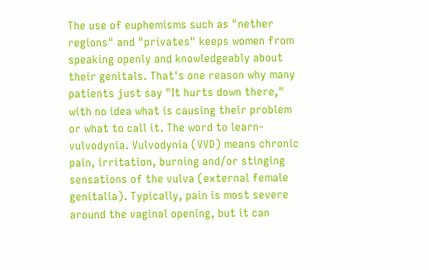The use of euphemisms such as "nether regions" and "privates" keeps women from speaking openly and knowledgeably about their genitals. That's one reason why many patients just say "It hurts down there," with no idea what is causing their problem or what to call it. The word to learn-vulvodynia. Vulvodynia (VVD) means chronic pain, irritation, burning and/or stinging sensations of the vulva (external female genitalia). Typically, pain is most severe around the vaginal opening, but it can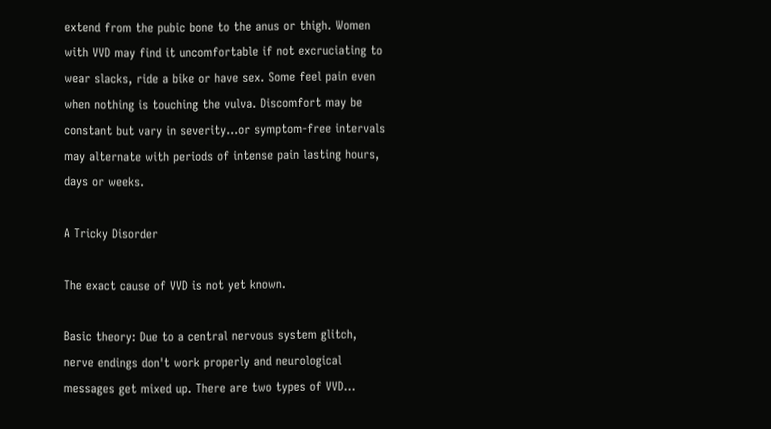extend from the pubic bone to the anus or thigh. Women with VVD may find it uncomfortable if not excruciating to wear slacks, ride a bike or have sex. Some feel pain even when nothing is touching the vulva. Discomfort may be constant but vary in severity...or symptom-free intervals may alternate with periods of intense pain lasting hours, days or weeks.

A Tricky Disorder

The exact cause of VVD is not yet known.

Basic theory: Due to a central nervous system glitch, nerve endings don't work properly and neurological messages get mixed up. There are two types of VVD...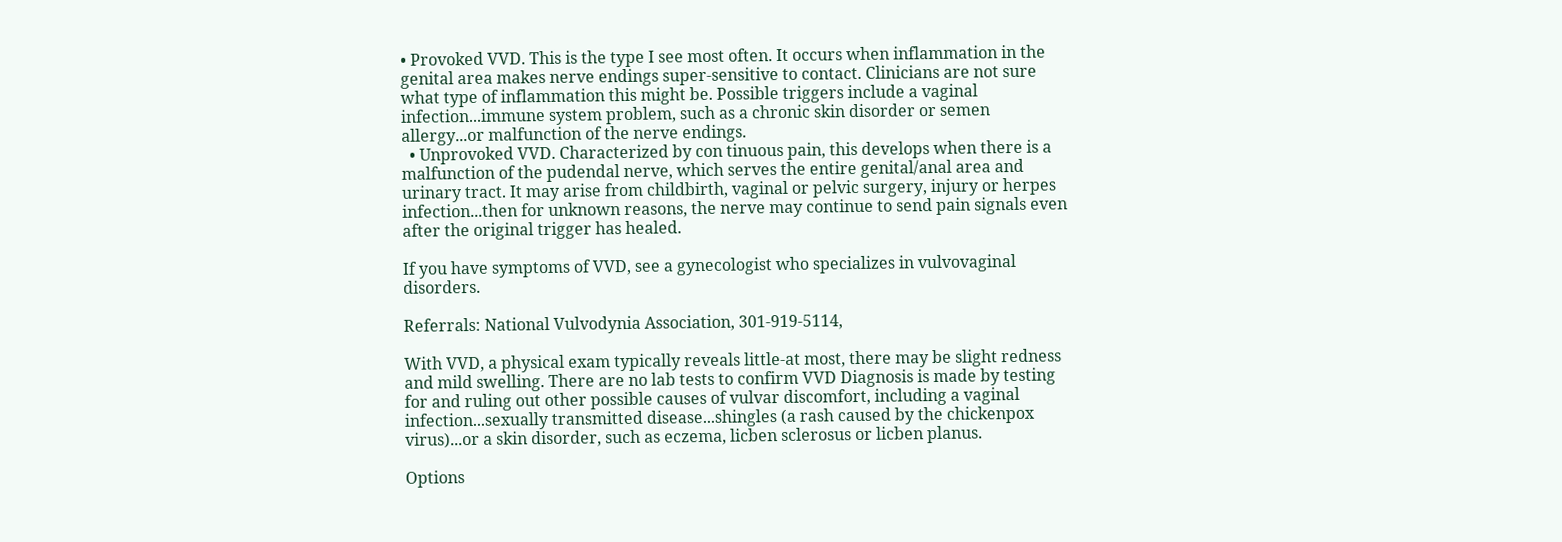• Provoked VVD. This is the type I see most often. It occurs when inflammation in the genital area makes nerve endings super-sensitive to contact. Clinicians are not sure what type of inflammation this might be. Possible triggers include a vaginal infection...immune system problem, such as a chronic skin disorder or semen allergy...or malfunction of the nerve endings.
  • Unprovoked VVD. Characterized by con tinuous pain, this develops when there is a malfunction of the pudendal nerve, which serves the entire genital/anal area and urinary tract. It may arise from childbirth, vaginal or pelvic surgery, injury or herpes infection...then for unknown reasons, the nerve may continue to send pain signals even after the original trigger has healed.

If you have symptoms of VVD, see a gynecologist who specializes in vulvovaginal disorders.

Referrals: National Vulvodynia Association, 301-919-5114,

With VVD, a physical exam typically reveals little-at most, there may be slight redness and mild swelling. There are no lab tests to confirm VVD Diagnosis is made by testing for and ruling out other possible causes of vulvar discomfort, including a vaginal infection...sexually transmitted disease...shingles (a rash caused by the chickenpox virus)...or a skin disorder, such as eczema, licben sclerosus or licben planus.

Options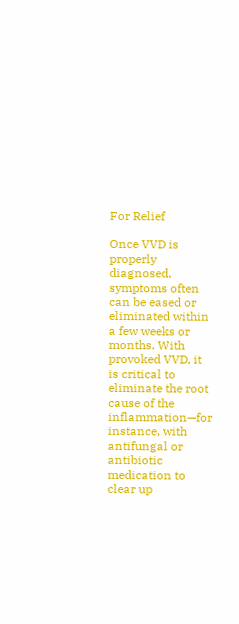For Relief

Once VVD is properly diagnosed, symptoms often can be eased or eliminated within a few weeks or months. With provoked VVD, it is critical to eliminate the root cause of the inflammation—for instance, with antifungal or antibiotic medication to clear up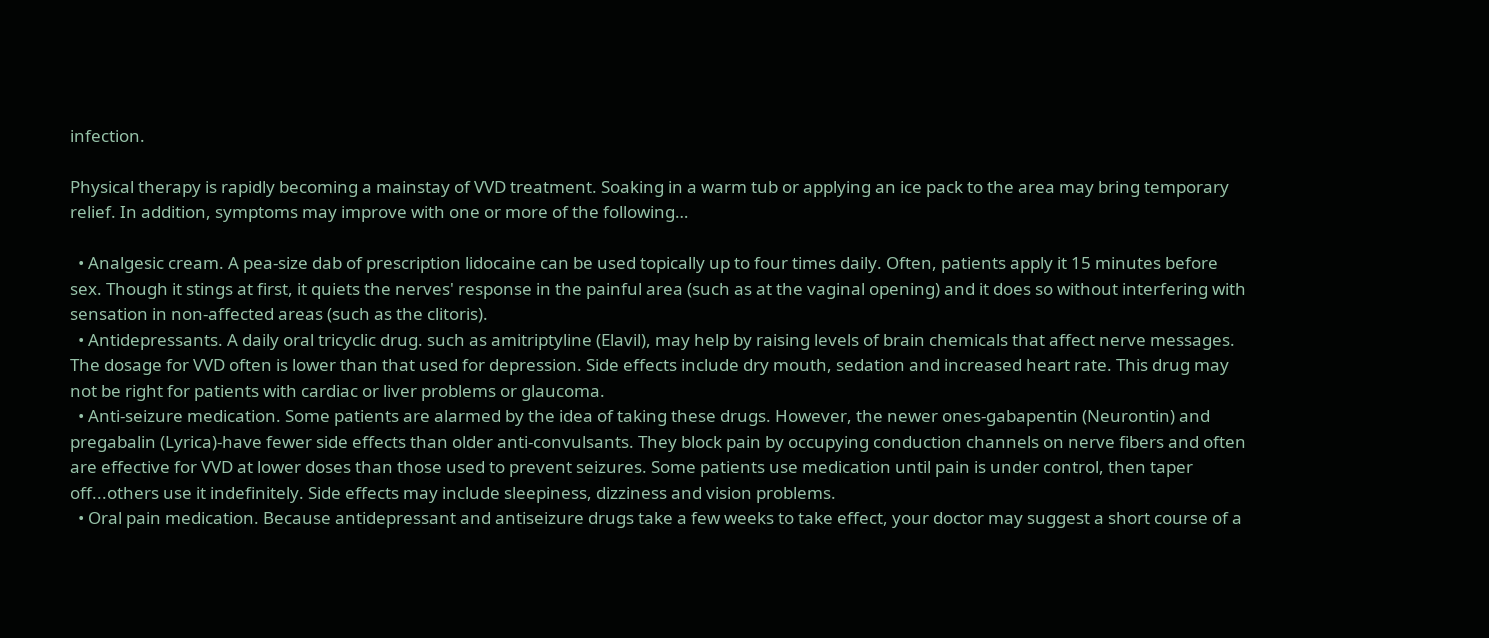infection.

Physical therapy is rapidly becoming a mainstay of VVD treatment. Soaking in a warm tub or applying an ice pack to the area may bring temporary relief. In addition, symptoms may improve with one or more of the following…

  • Analgesic cream. A pea-size dab of prescription lidocaine can be used topically up to four times daily. Often, patients apply it 15 minutes before sex. Though it stings at first, it quiets the nerves' response in the painful area (such as at the vaginal opening) and it does so without interfering with sensation in non-affected areas (such as the clitoris).
  • Antidepressants. A daily oral tricyclic drug. such as amitriptyline (Elavil), may help by raising levels of brain chemicals that affect nerve messages. The dosage for VVD often is lower than that used for depression. Side effects include dry mouth, sedation and increased heart rate. This drug may not be right for patients with cardiac or liver problems or glaucoma.
  • Anti-seizure medication. Some patients are alarmed by the idea of taking these drugs. However, the newer ones-gabapentin (Neurontin) and pregabalin (Lyrica)-have fewer side effects than older anti-convulsants. They block pain by occupying conduction channels on nerve fibers and often are effective for VVD at lower doses than those used to prevent seizures. Some patients use medication until pain is under control, then taper off...others use it indefinitely. Side effects may include sleepiness, dizziness and vision problems.
  • Oral pain medication. Because antidepressant and antiseizure drugs take a few weeks to take effect, your doctor may suggest a short course of a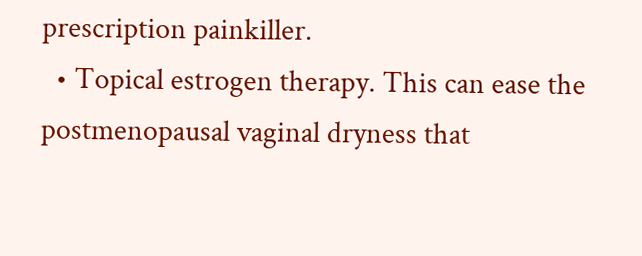prescription painkiller.
  • Topical estrogen therapy. This can ease the postmenopausal vaginal dryness that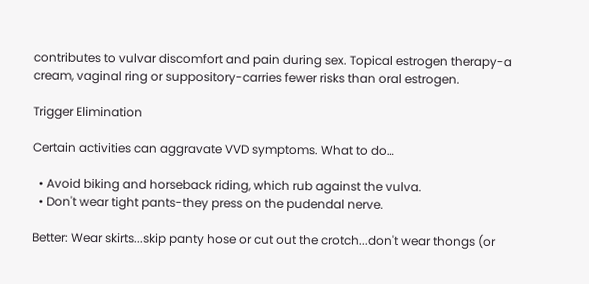contributes to vulvar discomfort and pain during sex. Topical estrogen therapy-a cream, vaginal ring or suppository-carries fewer risks than oral estrogen.

Trigger Elimination

Certain activities can aggravate VVD symptoms. What to do…

  • Avoid biking and horseback riding, which rub against the vulva.
  • Don't wear tight pants-they press on the pudendal nerve.

Better: Wear skirts...skip panty hose or cut out the crotch...don't wear thongs (or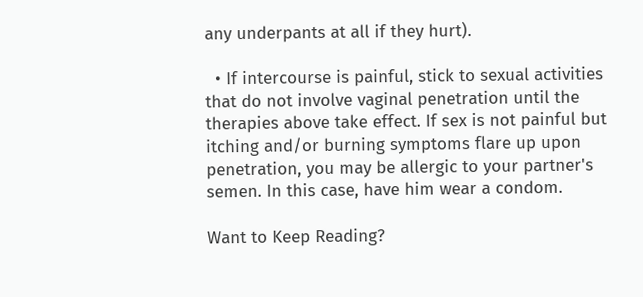any underpants at all if they hurt).

  • If intercourse is painful, stick to sexual activities that do not involve vaginal penetration until the therapies above take effect. If sex is not painful but itching and/or burning symptoms flare up upon penetration, you may be allergic to your partner's semen. In this case, have him wear a condom.

Want to Keep Reading?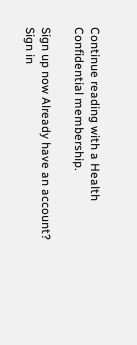Continue reading with a Health Confidential membership.

Sign up now Already have an account? Sign in